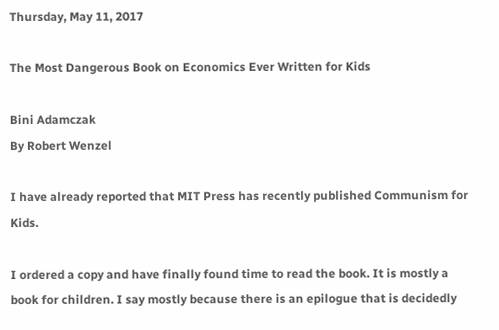Thursday, May 11, 2017

The Most Dangerous Book on Economics Ever Written for Kids

Bini Adamczak
By Robert Wenzel

I have already reported that MIT Press has recently published Communism for Kids.

I ordered a copy and have finally found time to read the book. It is mostly a book for children. I say mostly because there is an epilogue that is decidedly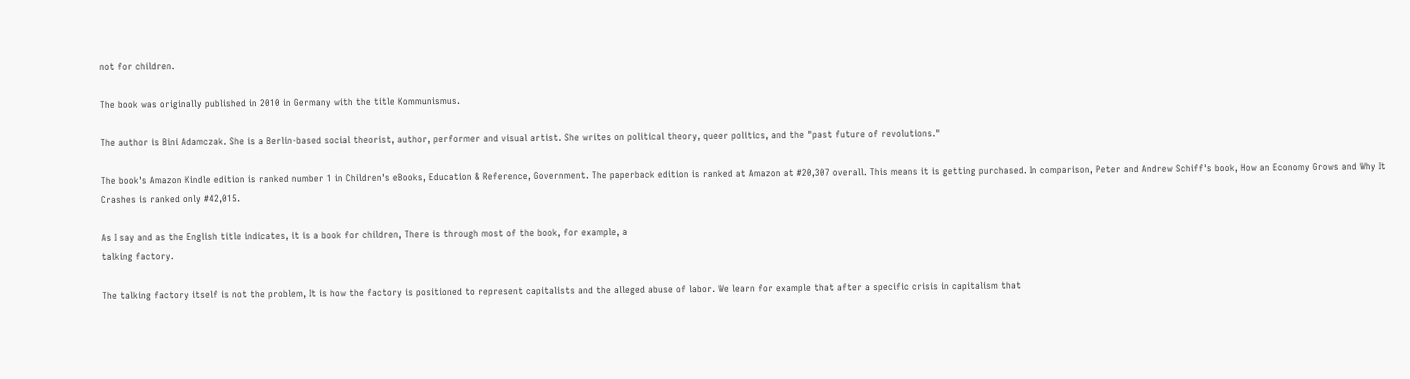not for children.

The book was originally published in 2010 in Germany with the title Kommunismus.

The author is Bini Adamczak. She is a Berlin-based social theorist, author, performer and visual artist. She writes on political theory, queer politics, and the "past future of revolutions."

The book's Amazon Kindle edition is ranked number 1 in Children's eBooks, Education & Reference, Government. The paperback edition is ranked at Amazon at #20,307 overall. This means it is getting purchased. In comparison, Peter and Andrew Schiff's book, How an Economy Grows and Why It Crashes is ranked only #42,015.

As I say and as the English title indicates, it is a book for children, There is through most of the book, for example, a
talking factory.

The talking factory itself is not the problem, It is how the factory is positioned to represent capitalists and the alleged abuse of labor. We learn for example that after a specific crisis in capitalism that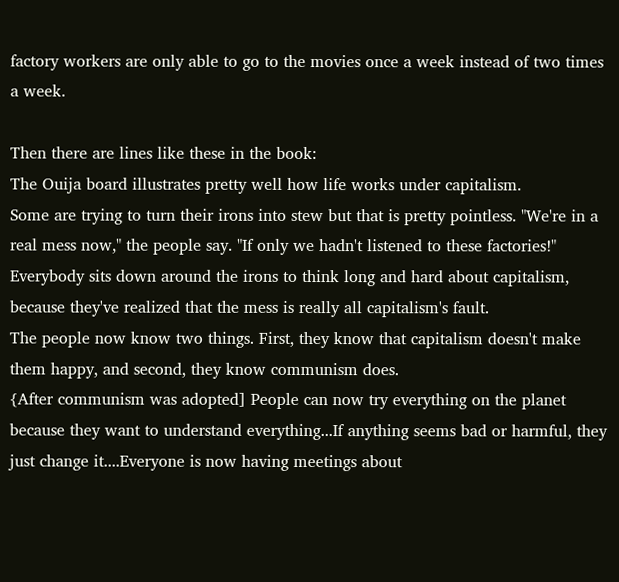factory workers are only able to go to the movies once a week instead of two times a week.

Then there are lines like these in the book:
The Ouija board illustrates pretty well how life works under capitalism.
Some are trying to turn their irons into stew but that is pretty pointless. "We're in a real mess now," the people say. "If only we hadn't listened to these factories!"
Everybody sits down around the irons to think long and hard about capitalism, because they've realized that the mess is really all capitalism's fault.
The people now know two things. First, they know that capitalism doesn't make them happy, and second, they know communism does.
{After communism was adopted] People can now try everything on the planet because they want to understand everything...If anything seems bad or harmful, they just change it....Everyone is now having meetings about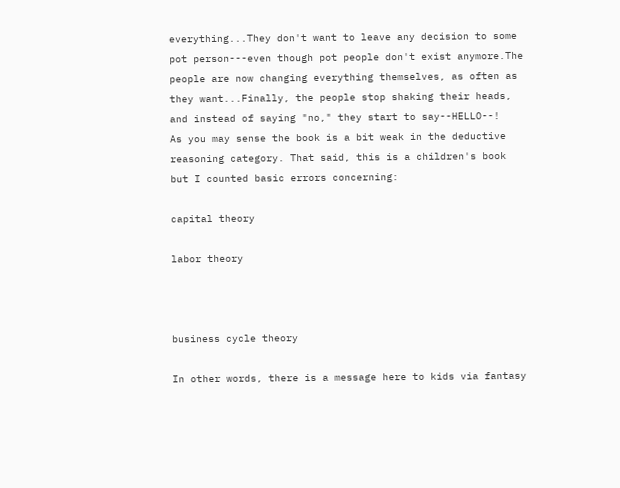everything...They don't want to leave any decision to some pot person---even though pot people don't exist anymore.The people are now changing everything themselves, as often as they want...Finally, the people stop shaking their heads, and instead of saying "no," they start to say--HELLO--!
As you may sense the book is a bit weak in the deductive reasoning category. That said, this is a children's book but I counted basic errors concerning:

capital theory

labor theory



business cycle theory

In other words, there is a message here to kids via fantasy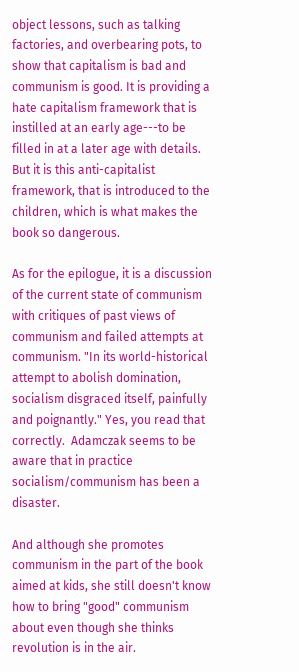object lessons, such as talking factories, and overbearing pots, to show that capitalism is bad and communism is good. It is providing a hate capitalism framework that is instilled at an early age---to be filled in at a later age with details. But it is this anti-capitalist framework, that is introduced to the children, which is what makes the book so dangerous.

As for the epilogue, it is a discussion of the current state of communism with critiques of past views of communism and failed attempts at communism. "In its world-historical attempt to abolish domination, socialism disgraced itself, painfully and poignantly." Yes, you read that correctly.  Adamczak seems to be aware that in practice socialism/communism has been a disaster.

And although she promotes communism in the part of the book aimed at kids, she still doesn't know how to bring "good" communism about even though she thinks revolution is in the air.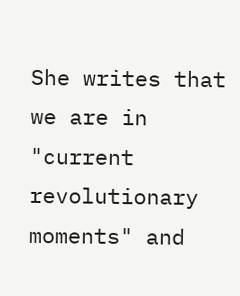She writes that we are in "current revolutionary moments" and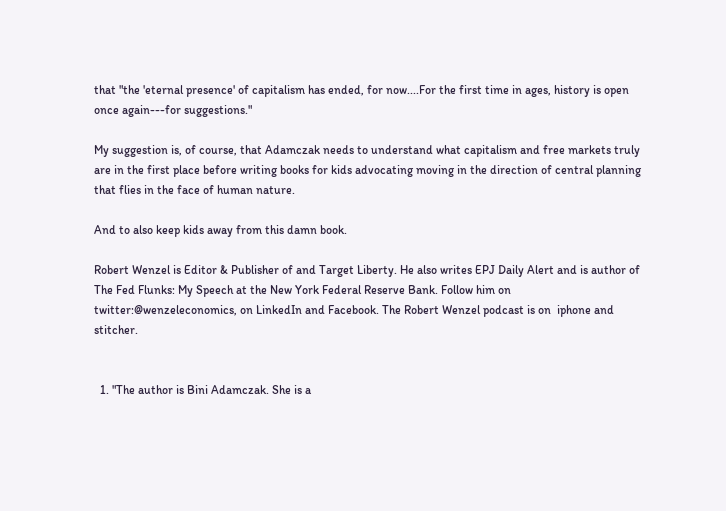that "the 'eternal presence' of capitalism has ended, for now....For the first time in ages, history is open once again---for suggestions."

My suggestion is, of course, that Adamczak needs to understand what capitalism and free markets truly are in the first place before writing books for kids advocating moving in the direction of central planning that flies in the face of human nature.

And to also keep kids away from this damn book.

Robert Wenzel is Editor & Publisher of and Target Liberty. He also writes EPJ Daily Alert and is author of The Fed Flunks: My Speech at the New York Federal Reserve Bank. Follow him on twitter:@wenzeleconomics, on LinkedIn and Facebook. The Robert Wenzel podcast is on  iphone and stitcher.


  1. "The author is Bini Adamczak. She is a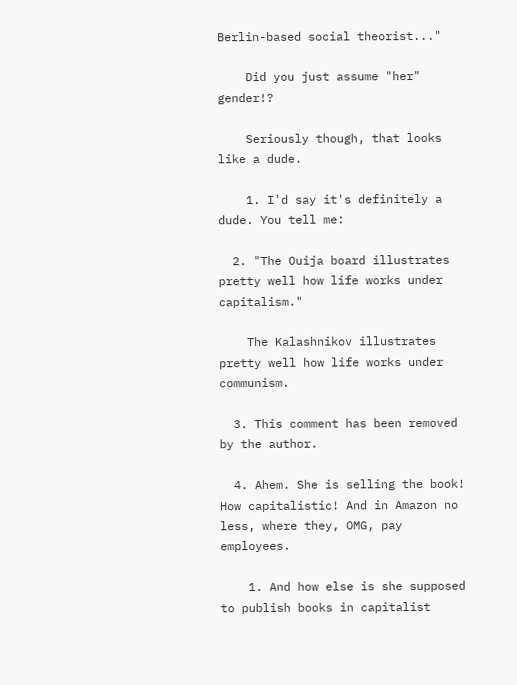Berlin-based social theorist..."

    Did you just assume "her" gender!?

    Seriously though, that looks like a dude.

    1. I'd say it's definitely a dude. You tell me:

  2. "The Ouija board illustrates pretty well how life works under capitalism."

    The Kalashnikov illustrates pretty well how life works under communism.

  3. This comment has been removed by the author.

  4. Ahem. She is selling the book! How capitalistic! And in Amazon no less, where they, OMG, pay employees.

    1. And how else is she supposed to publish books in capitalist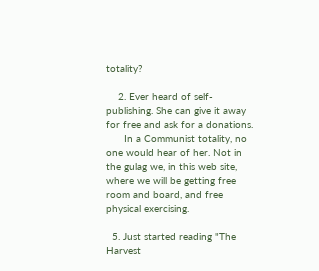totality?

    2. Ever heard of self-publishing. She can give it away for free and ask for a donations.
      In a Communist totality, no one would hear of her. Not in the gulag we, in this web site, where we will be getting free room and board, and free physical exercising.

  5. Just started reading "The Harvest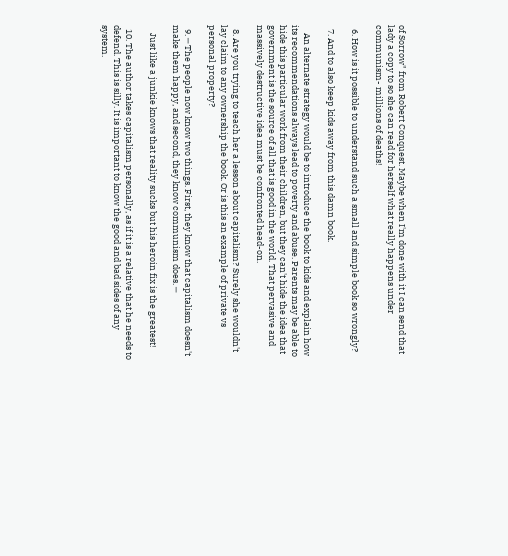of Sorrow" from Robert Conquest. Maybe when I'm done with it I can send that lady a copy to so she can read for herself what really happens under communism- millions of deaths!

  6. How is it possible to understand such a small and simple book so wrongly?

  7. And to also keep kids away from this damn book.

    An alternate strategy would be to introduce the book to kids and explain how its recommendations always lead to poverty and abuse. Parents may be able to hide this particular work from their children, but they can't hide the idea that government is the source of all that is good in the world. That pervasive and massively destructive idea must be confronted head-on.

  8. Are you trying to teach her a lesson about capitalism? Surely she wouldn't lay claim to any ownership the book. Or is this an example of private vs personal property?

  9. ─ The people now know two things. First, they know that capitalism doesn't make them happy, and second, they know communism does. ─

    Just like a junkie knows that reality sucks but his heroin fix is the greatest!

  10. The author takes capitalism personally, as if it is a relative that he needs to defend. This is silly. It is important to know the good and bad sides of any system.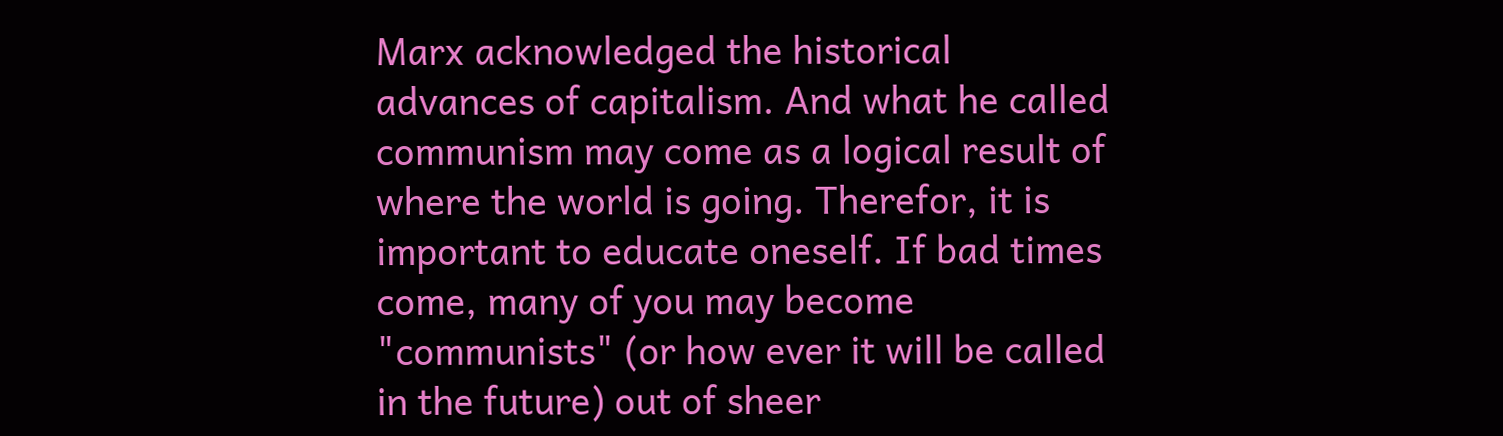Marx acknowledged the historical advances of capitalism. And what he called communism may come as a logical result of where the world is going. Therefor, it is important to educate oneself. If bad times come, many of you may become "communists" (or how ever it will be called in the future) out of sheer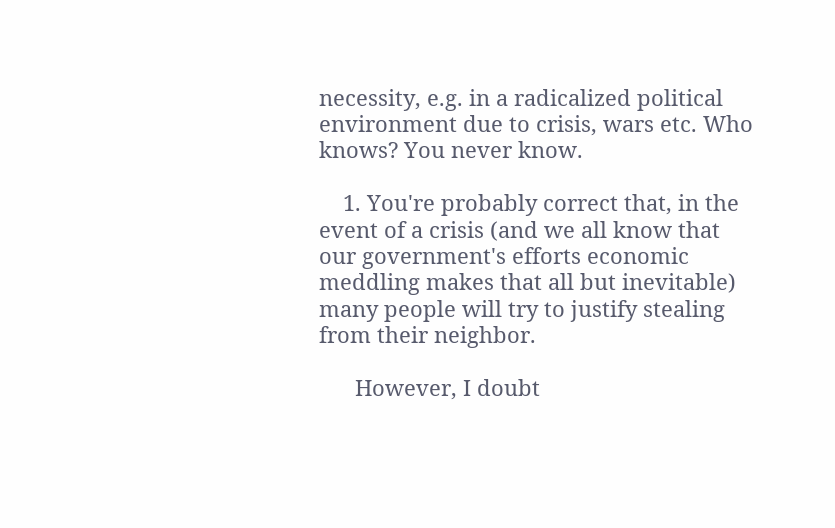necessity, e.g. in a radicalized political environment due to crisis, wars etc. Who knows? You never know.

    1. You're probably correct that, in the event of a crisis (and we all know that our government's efforts economic meddling makes that all but inevitable) many people will try to justify stealing from their neighbor.

      However, I doubt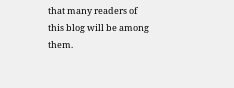that many readers of this blog will be among them.